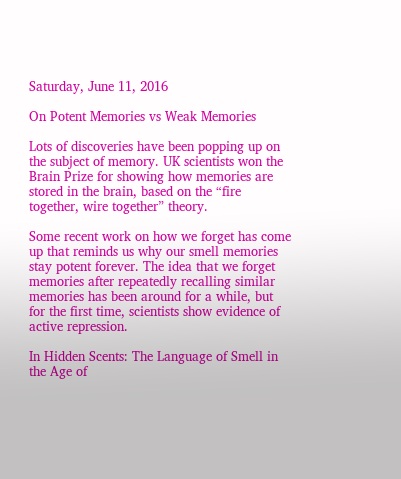Saturday, June 11, 2016

On Potent Memories vs Weak Memories

Lots of discoveries have been popping up on the subject of memory. UK scientists won the Brain Prize for showing how memories are stored in the brain, based on the “fire together, wire together” theory.

Some recent work on how we forget has come up that reminds us why our smell memories stay potent forever. The idea that we forget memories after repeatedly recalling similar memories has been around for a while, but for the first time, scientists show evidence of active repression.

In Hidden Scents: The Language of Smell in the Age of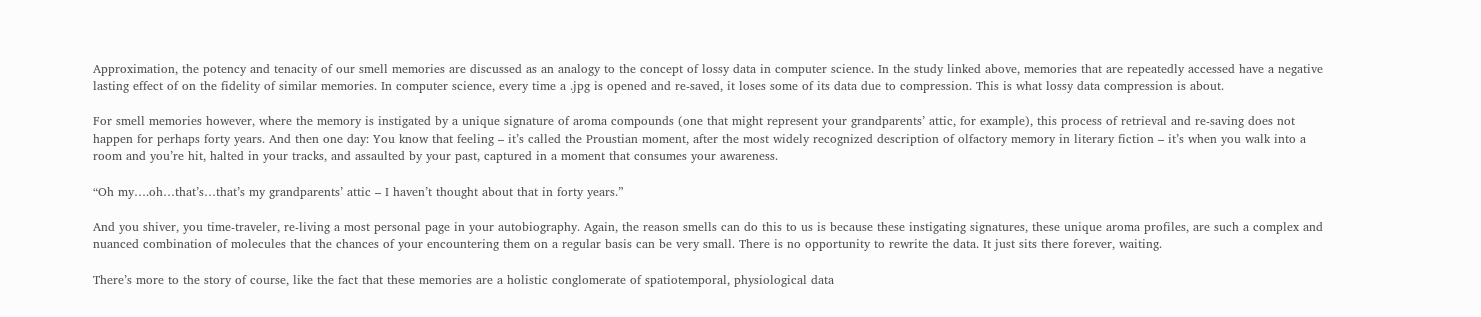Approximation, the potency and tenacity of our smell memories are discussed as an analogy to the concept of lossy data in computer science. In the study linked above, memories that are repeatedly accessed have a negative lasting effect of on the fidelity of similar memories. In computer science, every time a .jpg is opened and re-saved, it loses some of its data due to compression. This is what lossy data compression is about.

For smell memories however, where the memory is instigated by a unique signature of aroma compounds (one that might represent your grandparents’ attic, for example), this process of retrieval and re-saving does not happen for perhaps forty years. And then one day: You know that feeling – it’s called the Proustian moment, after the most widely recognized description of olfactory memory in literary fiction – it’s when you walk into a room and you’re hit, halted in your tracks, and assaulted by your past, captured in a moment that consumes your awareness.

“Oh my….oh…that’s…that’s my grandparents’ attic – I haven’t thought about that in forty years.”

And you shiver, you time-traveler, re-living a most personal page in your autobiography. Again, the reason smells can do this to us is because these instigating signatures, these unique aroma profiles, are such a complex and nuanced combination of molecules that the chances of your encountering them on a regular basis can be very small. There is no opportunity to rewrite the data. It just sits there forever, waiting.

There’s more to the story of course, like the fact that these memories are a holistic conglomerate of spatiotemporal, physiological data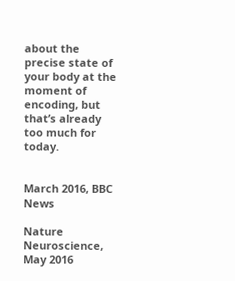about the precise state of your body at the moment of encoding, but that’s already too much for today.


March 2016, BBC News

Nature Neuroscience, May 2016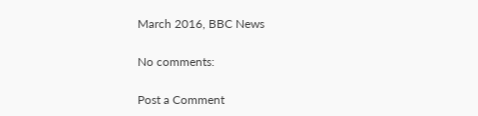March 2016, BBC News

No comments:

Post a Comment